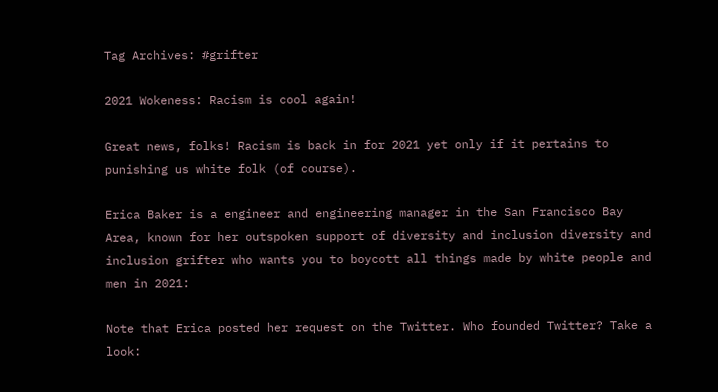Tag Archives: #grifter

2021 Wokeness: Racism is cool again!

Great news, folks! Racism is back in for 2021 yet only if it pertains to punishing us white folk (of course).

Erica Baker is a engineer and engineering manager in the San Francisco Bay Area, known for her outspoken support of diversity and inclusion diversity and inclusion grifter who wants you to boycott all things made by white people and men in 2021:

Note that Erica posted her request on the Twitter. Who founded Twitter? Take a look: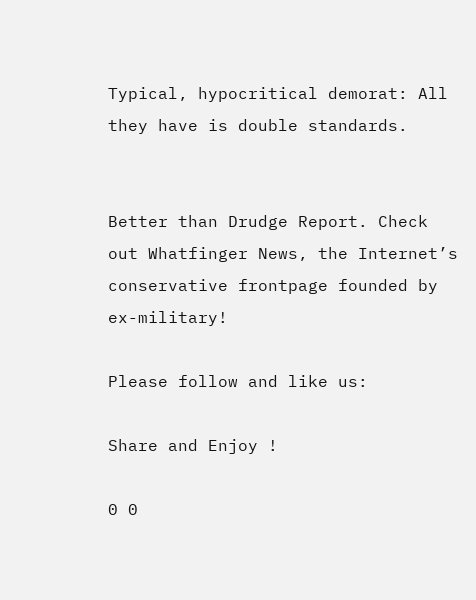Typical, hypocritical demorat: All they have is double standards.


Better than Drudge Report. Check out Whatfinger News, the Internet’s conservative frontpage founded by ex-military!

Please follow and like us:

Share and Enjoy !

0 0